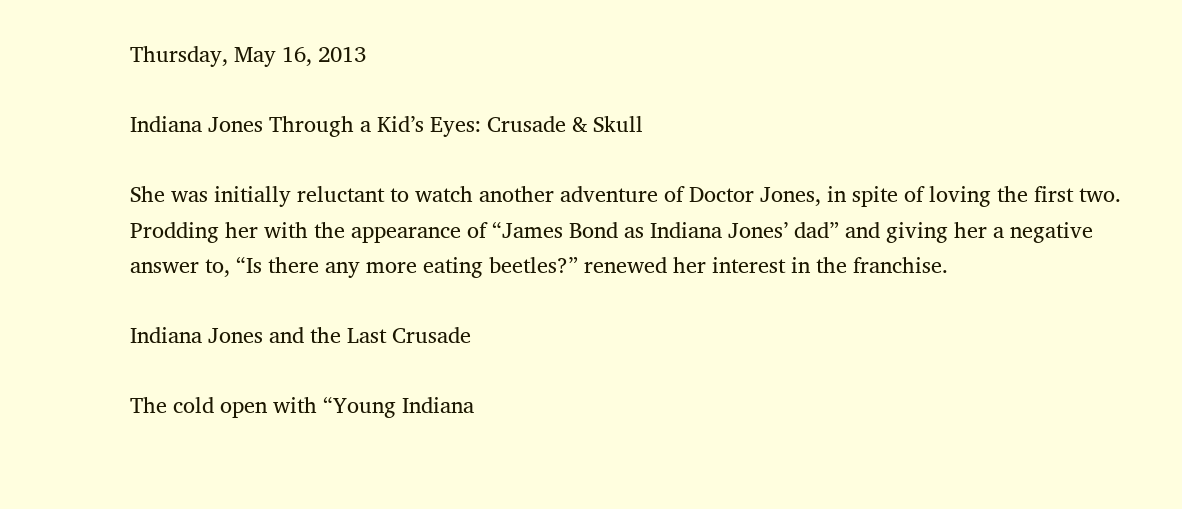Thursday, May 16, 2013

Indiana Jones Through a Kid’s Eyes: Crusade & Skull

She was initially reluctant to watch another adventure of Doctor Jones, in spite of loving the first two.  Prodding her with the appearance of “James Bond as Indiana Jones’ dad” and giving her a negative answer to, “Is there any more eating beetles?” renewed her interest in the franchise.

Indiana Jones and the Last Crusade

The cold open with “Young Indiana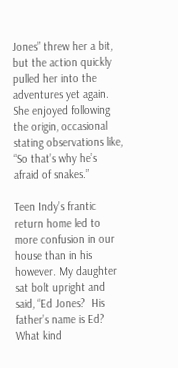Jones” threw her a bit, but the action quickly pulled her into the adventures yet again.  She enjoyed following the origin, occasional stating observations like, “So that’s why he’s afraid of snakes.”

Teen Indy’s frantic return home led to more confusion in our house than in his however. My daughter sat bolt upright and said, “Ed Jones?  His father’s name is Ed? What kind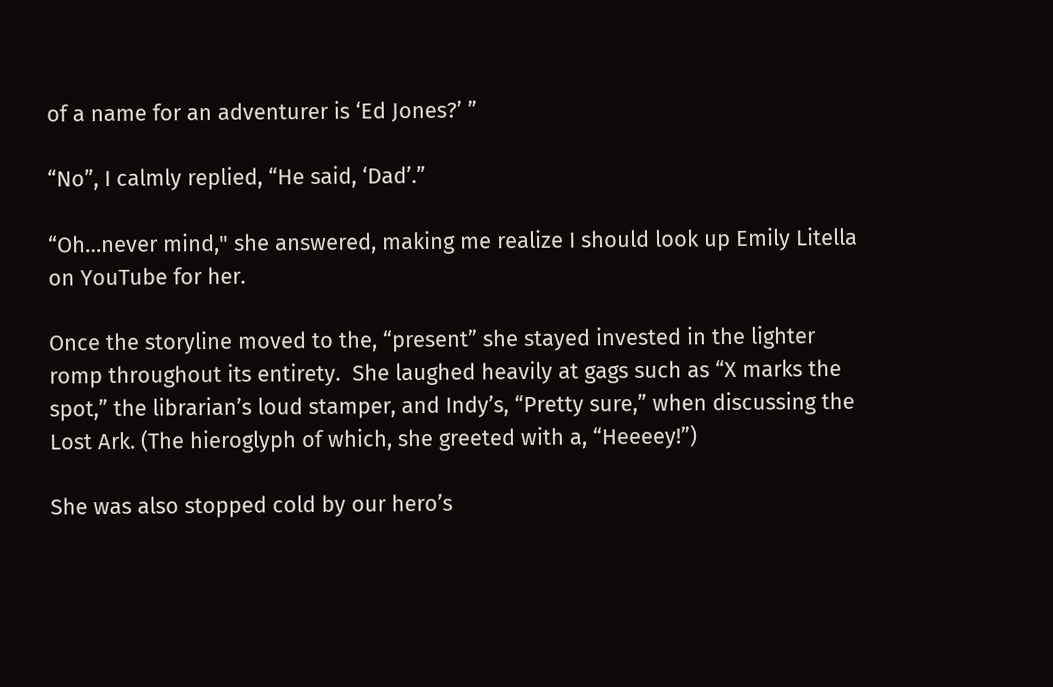of a name for an adventurer is ‘Ed Jones?’ ”

“No”, I calmly replied, “He said, ‘Dad’.”

“Oh…never mind," she answered, making me realize I should look up Emily Litella on YouTube for her.

Once the storyline moved to the, “present” she stayed invested in the lighter romp throughout its entirety.  She laughed heavily at gags such as “X marks the spot,” the librarian’s loud stamper, and Indy’s, “Pretty sure,” when discussing the Lost Ark. (The hieroglyph of which, she greeted with a, “Heeeey!”)

She was also stopped cold by our hero’s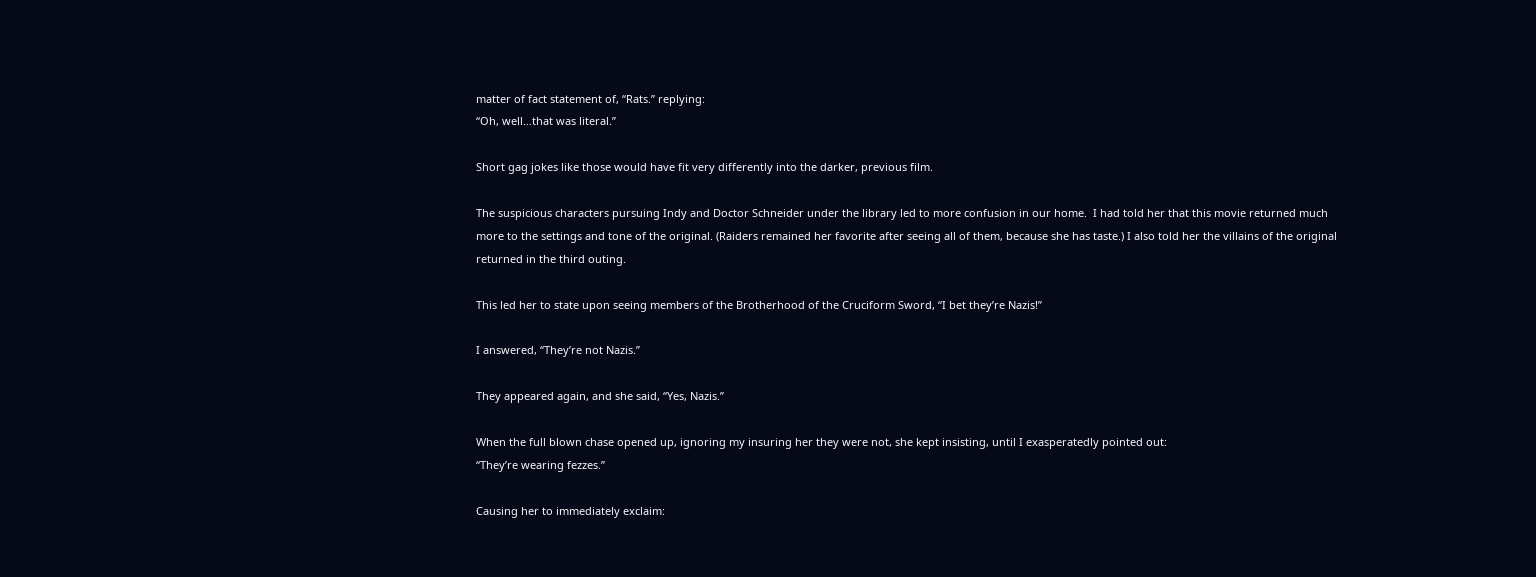matter of fact statement of, “Rats.” replying:
“Oh, well…that was literal.”

Short gag jokes like those would have fit very differently into the darker, previous film.

The suspicious characters pursuing Indy and Doctor Schneider under the library led to more confusion in our home.  I had told her that this movie returned much more to the settings and tone of the original. (Raiders remained her favorite after seeing all of them, because she has taste.) I also told her the villains of the original returned in the third outing.

This led her to state upon seeing members of the Brotherhood of the Cruciform Sword, “I bet they’re Nazis!”

I answered, “They’re not Nazis.”

They appeared again, and she said, “Yes, Nazis.”

When the full blown chase opened up, ignoring my insuring her they were not, she kept insisting, until I exasperatedly pointed out:
“They’re wearing fezzes.”

Causing her to immediately exclaim: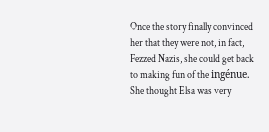Once the story finally convinced her that they were not, in fact, Fezzed Nazis, she could get back to making fun of the ingénue. She thought Elsa was very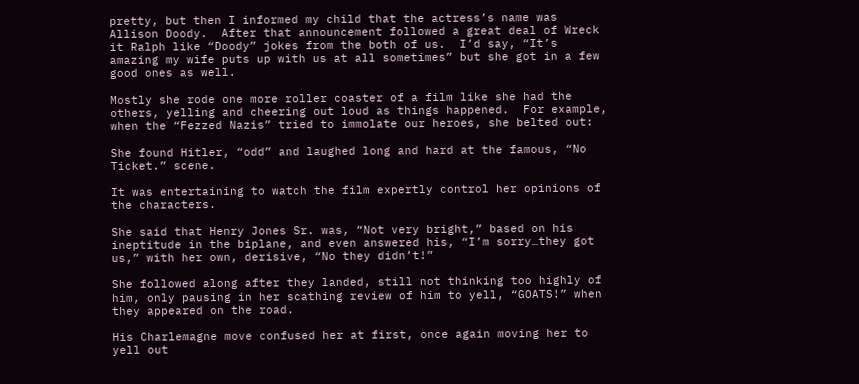pretty, but then I informed my child that the actress’s name was Allison Doody.  After that announcement followed a great deal of Wreck it Ralph like “Doody” jokes from the both of us.  I’d say, “It’s amazing my wife puts up with us at all sometimes” but she got in a few good ones as well.

Mostly she rode one more roller coaster of a film like she had the others, yelling and cheering out loud as things happened.  For example, when the “Fezzed Nazis” tried to immolate our heroes, she belted out:

She found Hitler, “odd” and laughed long and hard at the famous, “No Ticket.” scene.

It was entertaining to watch the film expertly control her opinions of the characters.

She said that Henry Jones Sr. was, “Not very bright,” based on his ineptitude in the biplane, and even answered his, “I’m sorry…they got us,” with her own, derisive, “No they didn’t!”

She followed along after they landed, still not thinking too highly of him, only pausing in her scathing review of him to yell, “GOATS!” when they appeared on the road.

His Charlemagne move confused her at first, once again moving her to yell out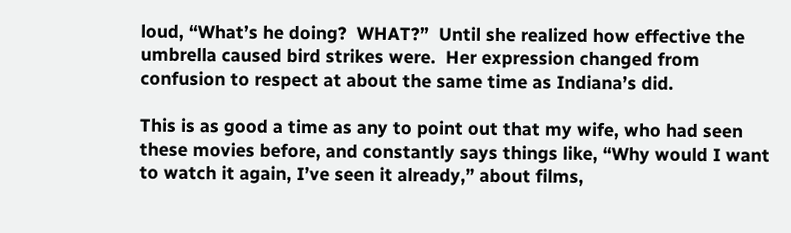loud, “What’s he doing?  WHAT?”  Until she realized how effective the umbrella caused bird strikes were.  Her expression changed from confusion to respect at about the same time as Indiana’s did.

This is as good a time as any to point out that my wife, who had seen these movies before, and constantly says things like, “Why would I want to watch it again, I’ve seen it already,” about films,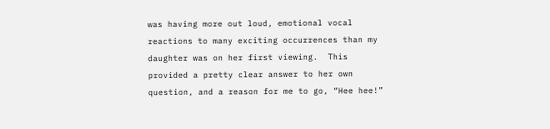was having more out loud, emotional vocal reactions to many exciting occurrences than my daughter was on her first viewing.  This provided a pretty clear answer to her own question, and a reason for me to go, “Hee hee!”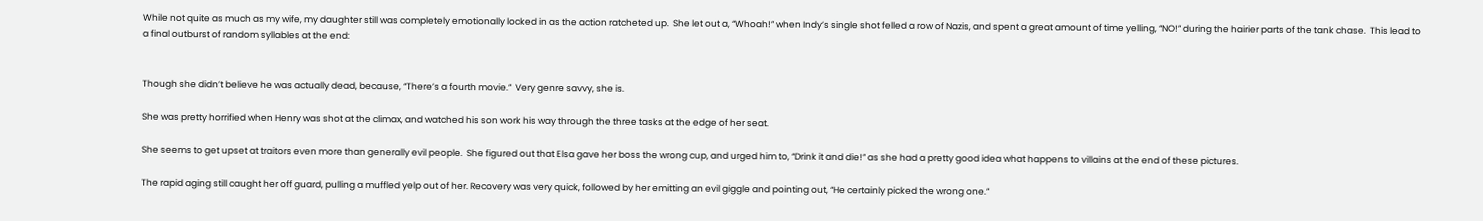While not quite as much as my wife, my daughter still was completely emotionally locked in as the action ratcheted up.  She let out a, “Whoah!” when Indy’s single shot felled a row of Nazis, and spent a great amount of time yelling, “NO!” during the hairier parts of the tank chase.  This lead to a final outburst of random syllables at the end:


Though she didn’t believe he was actually dead, because, “There’s a fourth movie.”  Very genre savvy, she is.

She was pretty horrified when Henry was shot at the climax, and watched his son work his way through the three tasks at the edge of her seat.

She seems to get upset at traitors even more than generally evil people.  She figured out that Elsa gave her boss the wrong cup, and urged him to, “Drink it and die!” as she had a pretty good idea what happens to villains at the end of these pictures.

The rapid aging still caught her off guard, pulling a muffled yelp out of her. Recovery was very quick, followed by her emitting an evil giggle and pointing out, “He certainly picked the wrong one.”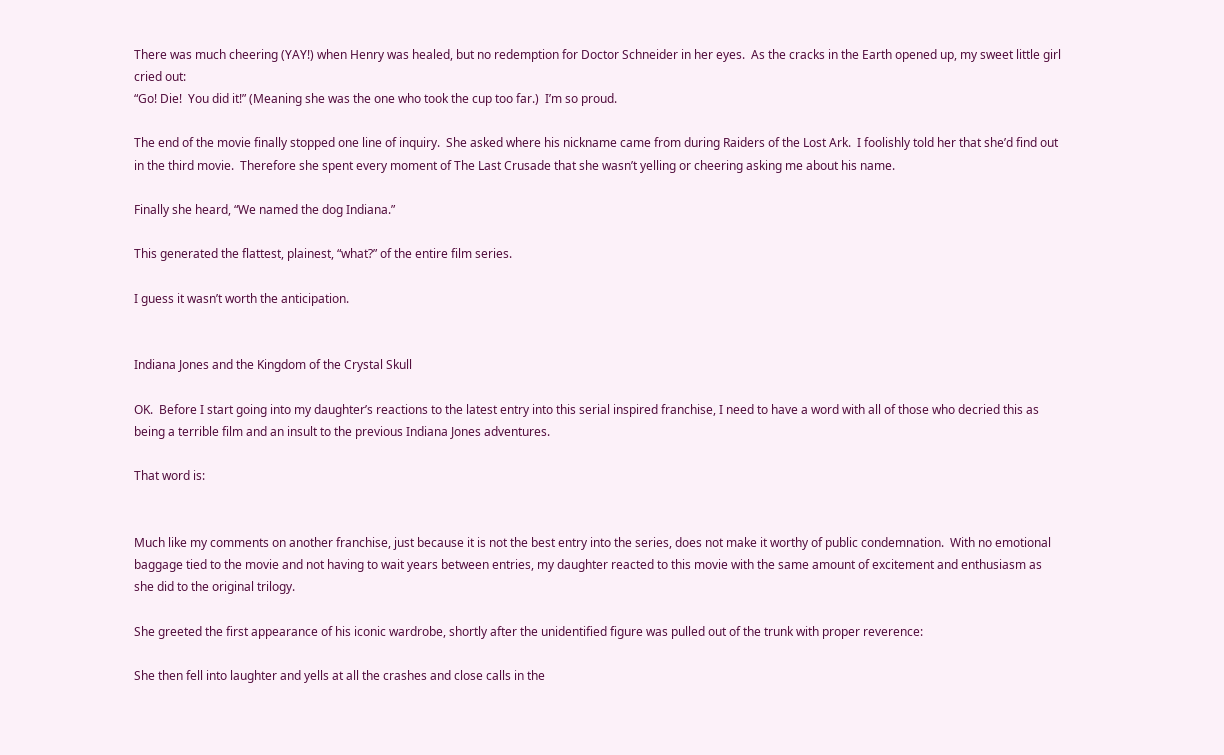There was much cheering (YAY!) when Henry was healed, but no redemption for Doctor Schneider in her eyes.  As the cracks in the Earth opened up, my sweet little girl cried out:
“Go! Die!  You did it!” (Meaning she was the one who took the cup too far.)  I’m so proud.

The end of the movie finally stopped one line of inquiry.  She asked where his nickname came from during Raiders of the Lost Ark.  I foolishly told her that she’d find out in the third movie.  Therefore she spent every moment of The Last Crusade that she wasn’t yelling or cheering asking me about his name.

Finally she heard, “We named the dog Indiana.”

This generated the flattest, plainest, “what?” of the entire film series.

I guess it wasn’t worth the anticipation.


Indiana Jones and the Kingdom of the Crystal Skull

OK.  Before I start going into my daughter’s reactions to the latest entry into this serial inspired franchise, I need to have a word with all of those who decried this as being a terrible film and an insult to the previous Indiana Jones adventures.

That word is:


Much like my comments on another franchise, just because it is not the best entry into the series, does not make it worthy of public condemnation.  With no emotional baggage tied to the movie and not having to wait years between entries, my daughter reacted to this movie with the same amount of excitement and enthusiasm as she did to the original trilogy.

She greeted the first appearance of his iconic wardrobe, shortly after the unidentified figure was pulled out of the trunk with proper reverence:

She then fell into laughter and yells at all the crashes and close calls in the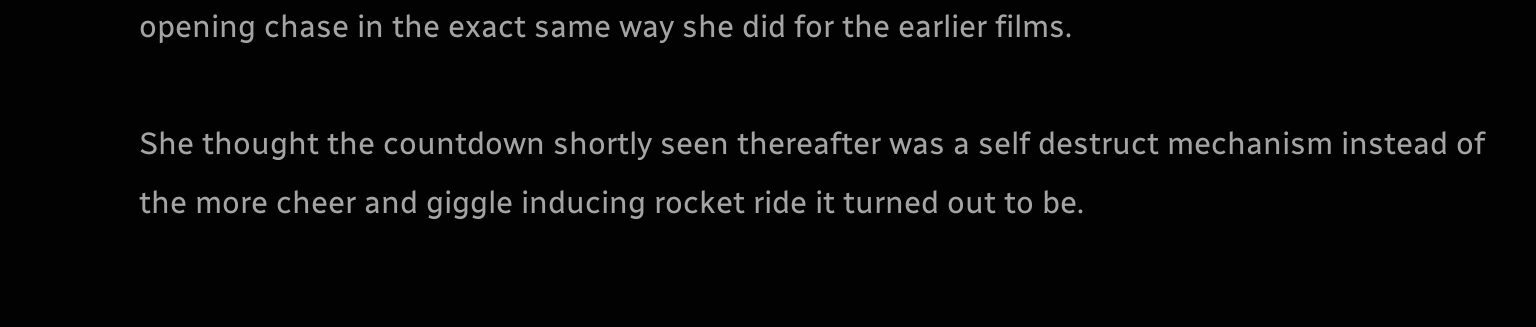opening chase in the exact same way she did for the earlier films.

She thought the countdown shortly seen thereafter was a self destruct mechanism instead of the more cheer and giggle inducing rocket ride it turned out to be.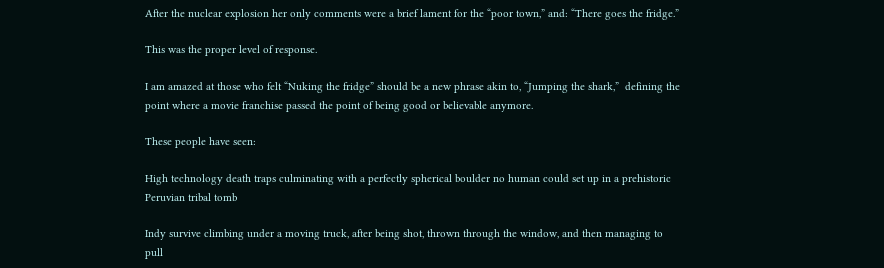After the nuclear explosion her only comments were a brief lament for the “poor town,” and: “There goes the fridge.”

This was the proper level of response.

I am amazed at those who felt “Nuking the fridge” should be a new phrase akin to, “Jumping the shark,”  defining the point where a movie franchise passed the point of being good or believable anymore.

These people have seen:

High technology death traps culminating with a perfectly spherical boulder no human could set up in a prehistoric Peruvian tribal tomb

Indy survive climbing under a moving truck, after being shot, thrown through the window, and then managing to pull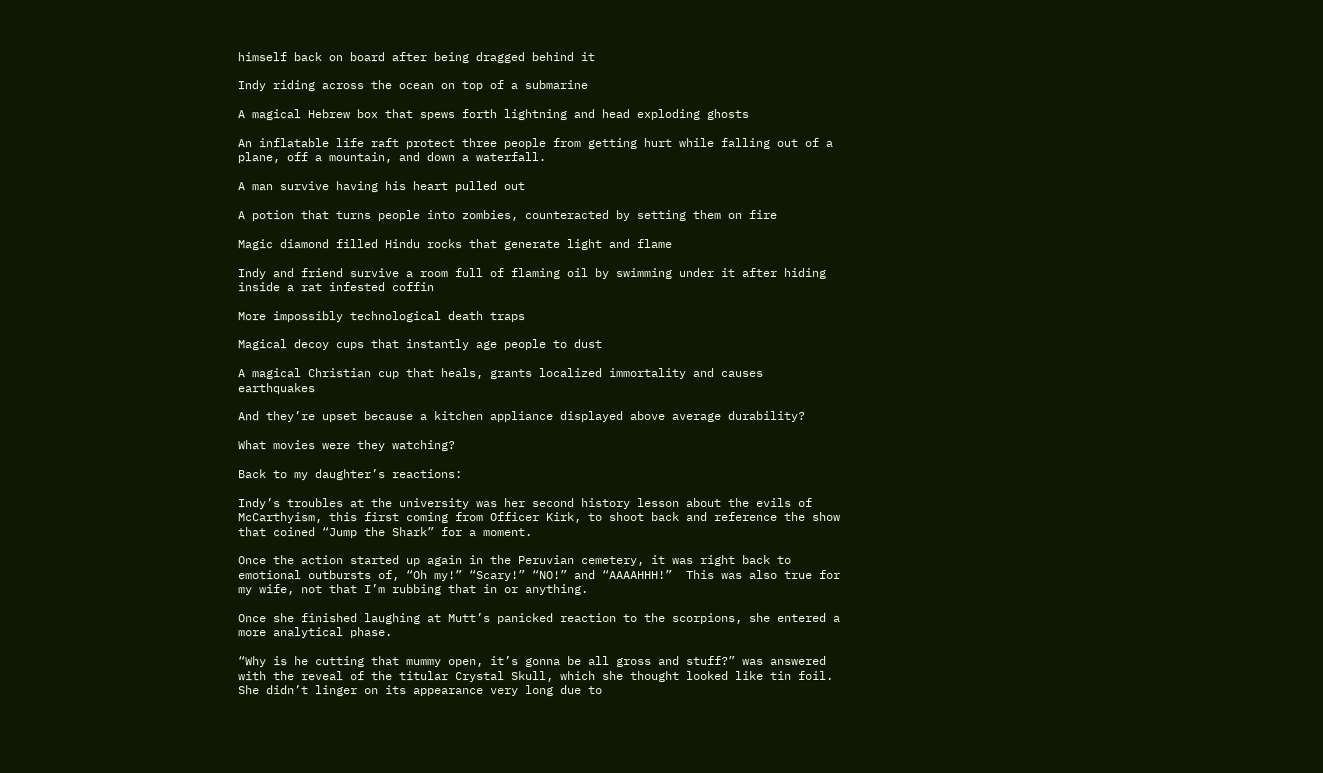himself back on board after being dragged behind it

Indy riding across the ocean on top of a submarine

A magical Hebrew box that spews forth lightning and head exploding ghosts

An inflatable life raft protect three people from getting hurt while falling out of a plane, off a mountain, and down a waterfall.

A man survive having his heart pulled out

A potion that turns people into zombies, counteracted by setting them on fire

Magic diamond filled Hindu rocks that generate light and flame

Indy and friend survive a room full of flaming oil by swimming under it after hiding inside a rat infested coffin

More impossibly technological death traps

Magical decoy cups that instantly age people to dust

A magical Christian cup that heals, grants localized immortality and causes earthquakes

And they’re upset because a kitchen appliance displayed above average durability?

What movies were they watching?

Back to my daughter’s reactions:

Indy’s troubles at the university was her second history lesson about the evils of McCarthyism, this first coming from Officer Kirk, to shoot back and reference the show that coined “Jump the Shark” for a moment.

Once the action started up again in the Peruvian cemetery, it was right back to emotional outbursts of, “Oh my!” “Scary!” “NO!” and “AAAAHHH!”  This was also true for my wife, not that I’m rubbing that in or anything.

Once she finished laughing at Mutt’s panicked reaction to the scorpions, she entered a more analytical phase.

“Why is he cutting that mummy open, it’s gonna be all gross and stuff?” was answered with the reveal of the titular Crystal Skull, which she thought looked like tin foil. She didn’t linger on its appearance very long due to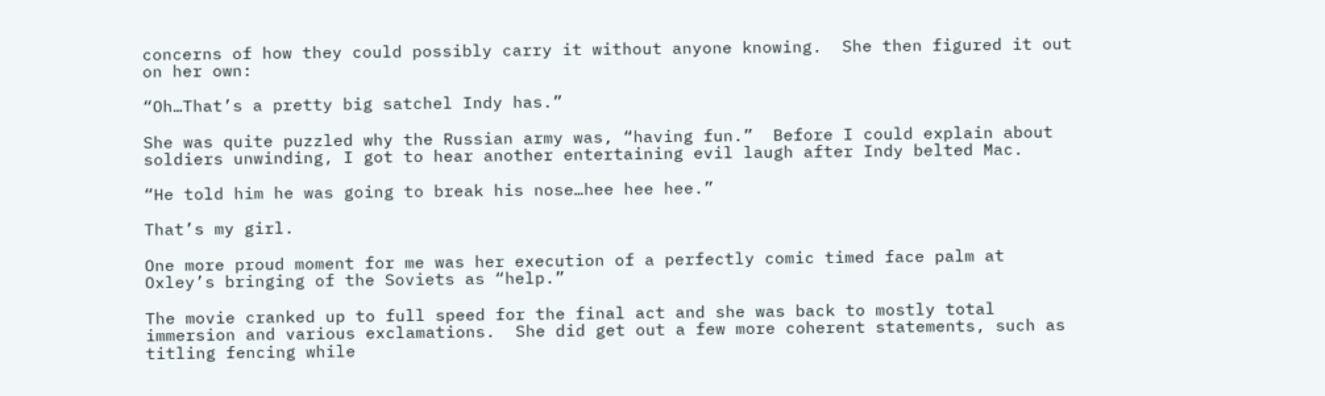concerns of how they could possibly carry it without anyone knowing.  She then figured it out on her own:

“Oh…That’s a pretty big satchel Indy has.”

She was quite puzzled why the Russian army was, “having fun.”  Before I could explain about soldiers unwinding, I got to hear another entertaining evil laugh after Indy belted Mac.

“He told him he was going to break his nose…hee hee hee.”

That’s my girl.

One more proud moment for me was her execution of a perfectly comic timed face palm at Oxley’s bringing of the Soviets as “help.”

The movie cranked up to full speed for the final act and she was back to mostly total immersion and various exclamations.  She did get out a few more coherent statements, such as titling fencing while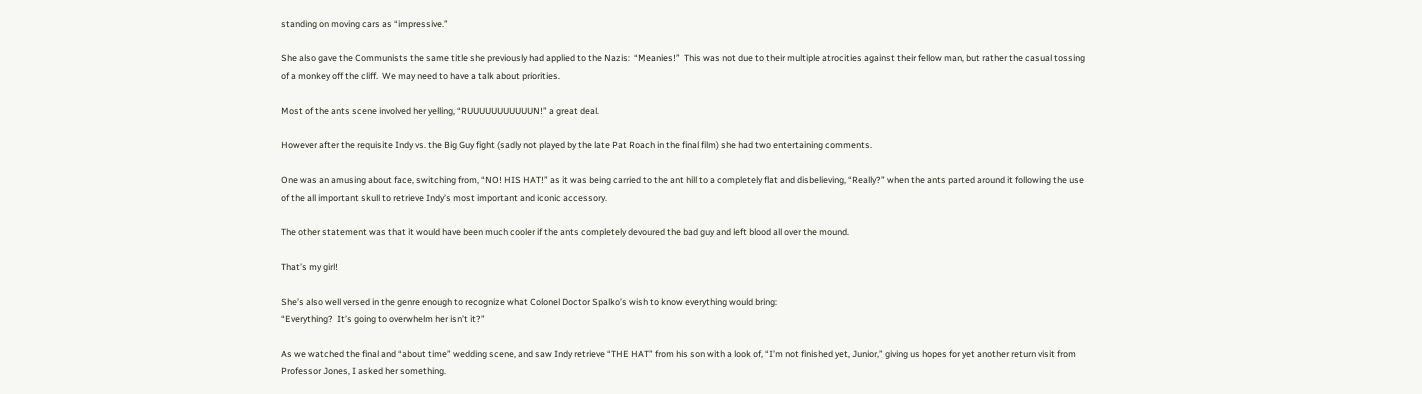standing on moving cars as “impressive.”

She also gave the Communists the same title she previously had applied to the Nazis:  “Meanies!”  This was not due to their multiple atrocities against their fellow man, but rather the casual tossing of a monkey off the cliff.  We may need to have a talk about priorities.

Most of the ants scene involved her yelling, “RUUUUUUUUUUUN!” a great deal.

However after the requisite Indy vs. the Big Guy fight (sadly not played by the late Pat Roach in the final film) she had two entertaining comments.

One was an amusing about face, switching from, “NO! HIS HAT!” as it was being carried to the ant hill to a completely flat and disbelieving, “Really?” when the ants parted around it following the use of the all important skull to retrieve Indy’s most important and iconic accessory.

The other statement was that it would have been much cooler if the ants completely devoured the bad guy and left blood all over the mound.

That’s my girl!

She’s also well versed in the genre enough to recognize what Colonel Doctor Spalko’s wish to know everything would bring:
“Everything?  It’s going to overwhelm her isn’t it?”

As we watched the final and “about time” wedding scene, and saw Indy retrieve “THE HAT” from his son with a look of, “I’m not finished yet, Junior,” giving us hopes for yet another return visit from Professor Jones, I asked her something.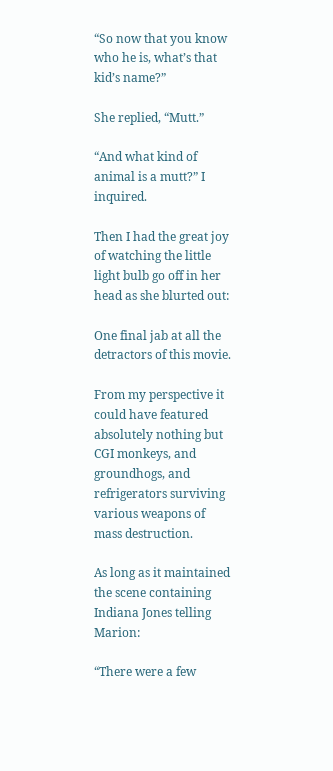“So now that you know who he is, what’s that kid’s name?”

She replied, “Mutt.”

“And what kind of animal is a mutt?” I inquired.

Then I had the great joy of watching the little light bulb go off in her head as she blurted out:

One final jab at all the detractors of this movie.

From my perspective it could have featured absolutely nothing but CGI monkeys, and groundhogs, and refrigerators surviving various weapons of mass destruction.

As long as it maintained the scene containing Indiana Jones telling Marion:

“There were a few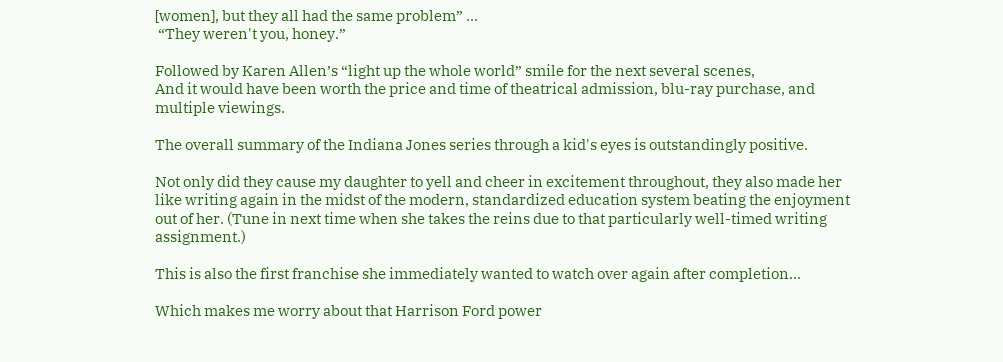[women], but they all had the same problem” ...
 “They weren't you, honey.”

Followed by Karen Allen’s “light up the whole world” smile for the next several scenes,
And it would have been worth the price and time of theatrical admission, blu-ray purchase, and multiple viewings.

The overall summary of the Indiana Jones series through a kid's eyes is outstandingly positive.

Not only did they cause my daughter to yell and cheer in excitement throughout, they also made her like writing again in the midst of the modern, standardized education system beating the enjoyment out of her. (Tune in next time when she takes the reins due to that particularly well-timed writing assignment.)

This is also the first franchise she immediately wanted to watch over again after completion...

Which makes me worry about that Harrison Ford power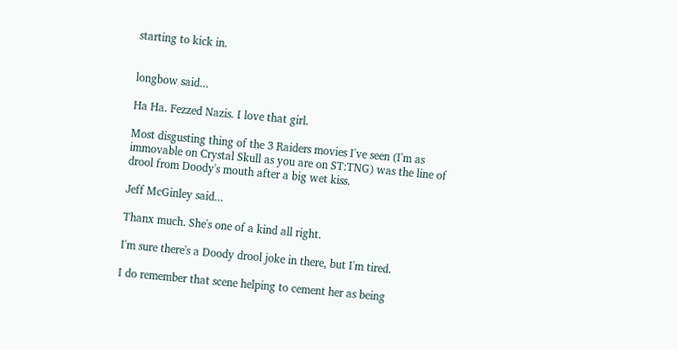starting to kick in.


longbow said...

Ha Ha. Fezzed Nazis. I love that girl.

Most disgusting thing of the 3 Raiders movies I've seen (I'm as immovable on Crystal Skull as you are on ST:TNG) was the line of drool from Doody's mouth after a big wet kiss.

Jeff McGinley said...

Thanx much. She's one of a kind all right.

I'm sure there's a Doody drool joke in there, but I'm tired.

I do remember that scene helping to cement her as being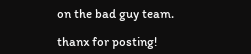on the bad guy team.

thanx for posting!